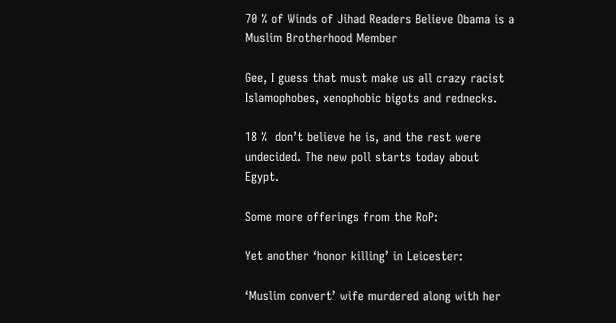70 % of Winds of Jihad Readers Believe Obama is a Muslim Brotherhood Member

Gee, I guess that must make us all crazy racist Islamophobes, xenophobic bigots and rednecks.

18 %  don’t believe he is, and the rest were undecided. The new poll starts today about Egypt.

Some more offerings from the RoP:

Yet another ‘honor killing’ in Leicester:

‘Muslim convert’ wife murdered along with her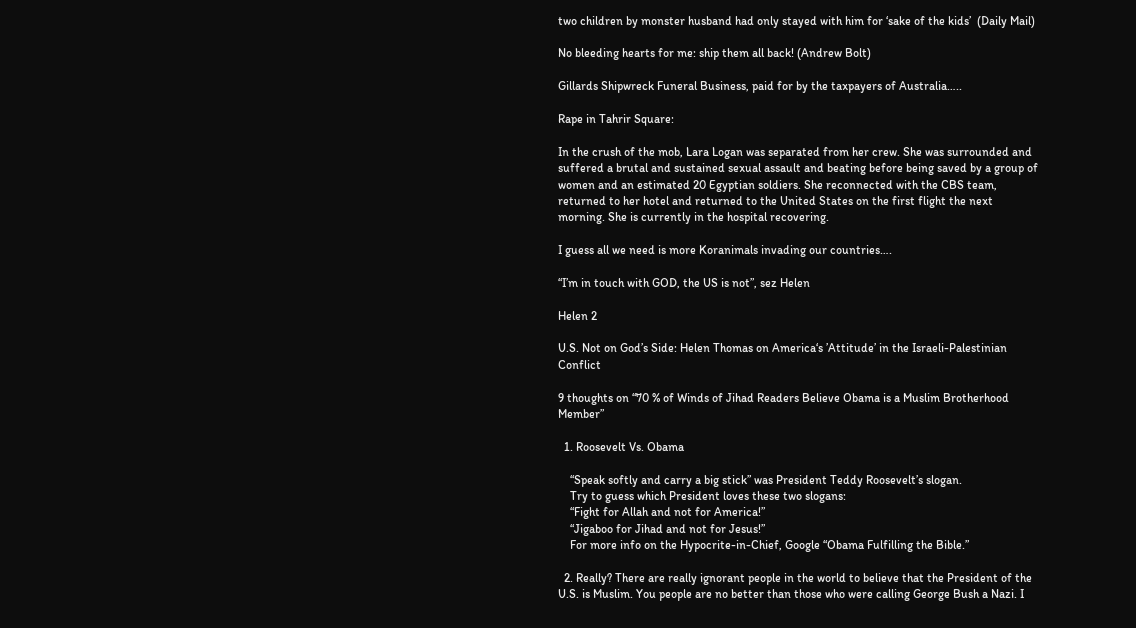two children by monster husband had only stayed with him for ‘sake of the kids’  (Daily Mail)

No bleeding hearts for me: ship them all back! (Andrew Bolt)

Gillards Shipwreck Funeral Business, paid for by the taxpayers of Australia…..

Rape in Tahrir Square:

In the crush of the mob, Lara Logan was separated from her crew. She was surrounded and suffered a brutal and sustained sexual assault and beating before being saved by a group of women and an estimated 20 Egyptian soldiers. She reconnected with the CBS team, returned to her hotel and returned to the United States on the first flight the next morning. She is currently in the hospital recovering.

I guess all we need is more Koranimals invading our countries….

“I’m in touch with GOD, the US is not”, sez Helen

Helen 2

U.S. Not on God’s Side: Helen Thomas on America‘s ’Attitude’ in the Israeli-Palestinian Conflict

9 thoughts on “70 % of Winds of Jihad Readers Believe Obama is a Muslim Brotherhood Member”

  1. Roosevelt Vs. Obama

    “Speak softly and carry a big stick” was President Teddy Roosevelt’s slogan.
    Try to guess which President loves these two slogans:
    “Fight for Allah and not for America!”
    “Jigaboo for Jihad and not for Jesus!”
    For more info on the Hypocrite-in-Chief, Google “Obama Fulfilling the Bible.”

  2. Really? There are really ignorant people in the world to believe that the President of the U.S. is Muslim. You people are no better than those who were calling George Bush a Nazi. I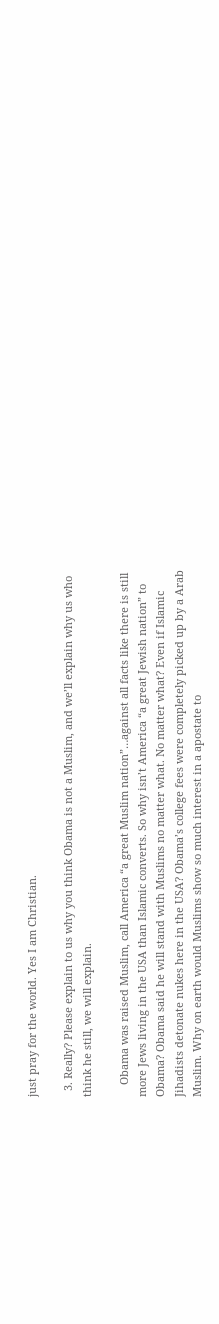just pray for the world. Yes I am Christian.

  3. Really? Please explain to us why you think Obama is not a Muslim, and we’ll explain why us who think he still, we will explain.

    Obama was raised Muslim, call America “a great Muslim nation”…against all facts like there is still more Jews living in the USA than Islamic converts. So why isn’t America “a great Jewish nation” to Obama? Obama said he will stand with Muslims no matter what. No matter what? Even if Islamic Jihadists detonate nukes here in the USA? Obama’s college fees were completely picked up by a Arab Muslim. Why on earth would Muslims show so much interest in a apostate to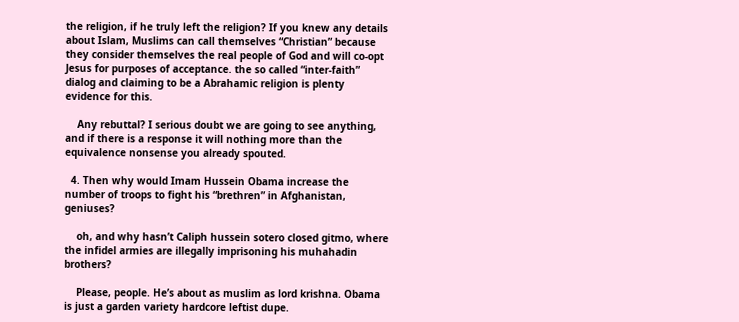the religion, if he truly left the religion? If you knew any details about Islam, Muslims can call themselves “Christian” because they consider themselves the real people of God and will co-opt Jesus for purposes of acceptance. the so called “inter-faith” dialog and claiming to be a Abrahamic religion is plenty evidence for this.

    Any rebuttal? I serious doubt we are going to see anything, and if there is a response it will nothing more than the equivalence nonsense you already spouted.

  4. Then why would Imam Hussein Obama increase the number of troops to fight his “brethren” in Afghanistan, geniuses?

    oh, and why hasn’t Caliph hussein sotero closed gitmo, where the infidel armies are illegally imprisoning his muhahadin brothers?

    Please, people. He’s about as muslim as lord krishna. Obama is just a garden variety hardcore leftist dupe.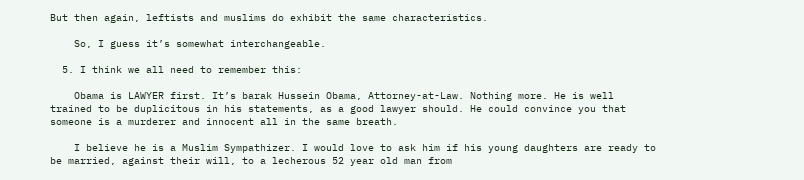But then again, leftists and muslims do exhibit the same characteristics.

    So, I guess it’s somewhat interchangeable.

  5. I think we all need to remember this:

    Obama is LAWYER first. It’s barak Hussein Obama, Attorney-at-Law. Nothing more. He is well trained to be duplicitous in his statements, as a good lawyer should. He could convince you that someone is a murderer and innocent all in the same breath.

    I believe he is a Muslim Sympathizer. I would love to ask him if his young daughters are ready to be married, against their will, to a lecherous 52 year old man from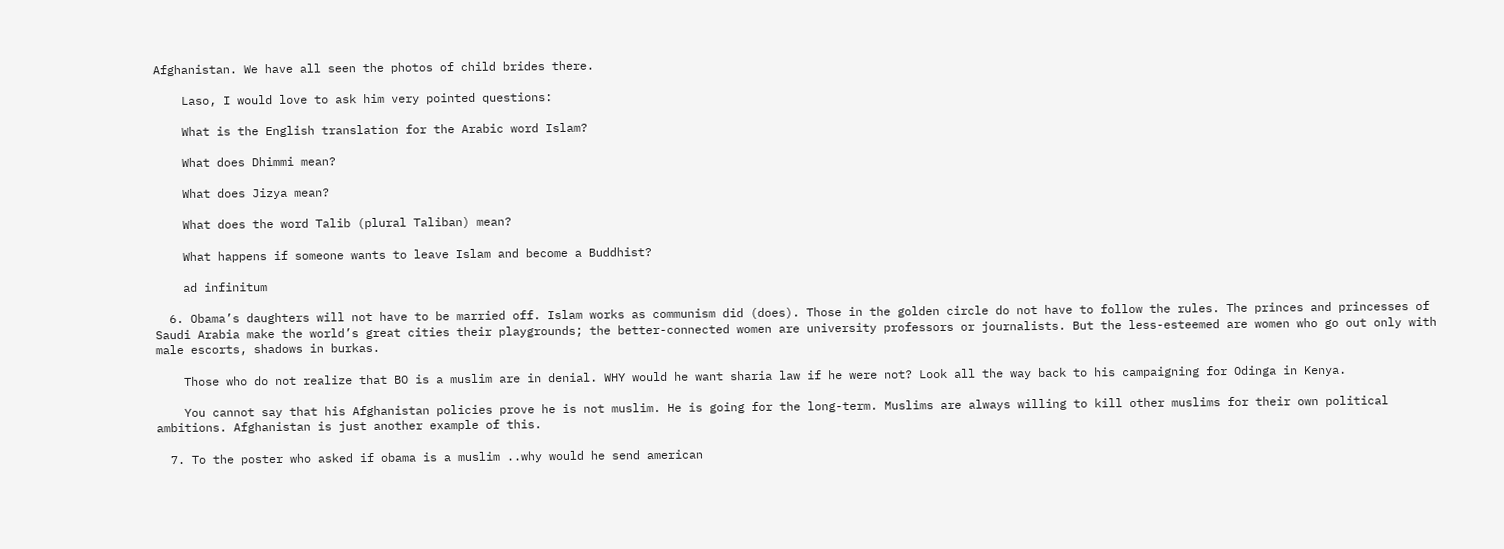Afghanistan. We have all seen the photos of child brides there.

    Laso, I would love to ask him very pointed questions:

    What is the English translation for the Arabic word Islam?

    What does Dhimmi mean?

    What does Jizya mean?

    What does the word Talib (plural Taliban) mean?

    What happens if someone wants to leave Islam and become a Buddhist?

    ad infinitum

  6. Obama’s daughters will not have to be married off. Islam works as communism did (does). Those in the golden circle do not have to follow the rules. The princes and princesses of Saudi Arabia make the world’s great cities their playgrounds; the better-connected women are university professors or journalists. But the less-esteemed are women who go out only with male escorts, shadows in burkas.

    Those who do not realize that BO is a muslim are in denial. WHY would he want sharia law if he were not? Look all the way back to his campaigning for Odinga in Kenya.

    You cannot say that his Afghanistan policies prove he is not muslim. He is going for the long-term. Muslims are always willing to kill other muslims for their own political ambitions. Afghanistan is just another example of this.

  7. To the poster who asked if obama is a muslim ..why would he send american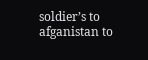soldier’s to afganistan to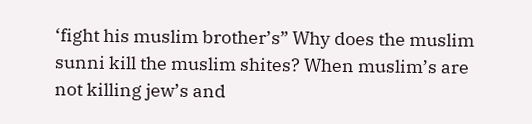‘fight his muslim brother’s” Why does the muslim sunni kill the muslim shites? When muslim’s are not killing jew’s and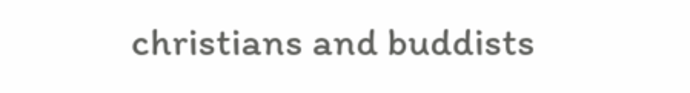christians and buddists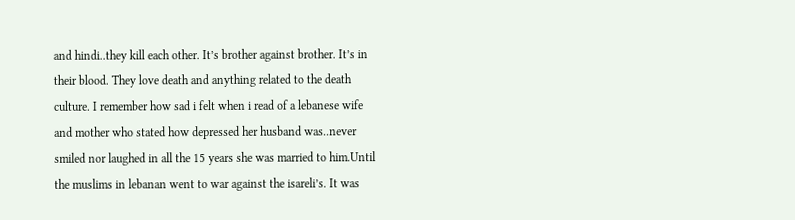and hindi..they kill each other. It’s brother against brother. It’s in their blood. They love death and anything related to the death culture. I remember how sad i felt when i read of a lebanese wife and mother who stated how depressed her husband was..never smiled nor laughed in all the 15 years she was married to him.Until the muslims in lebanan went to war against the isareli’s. It was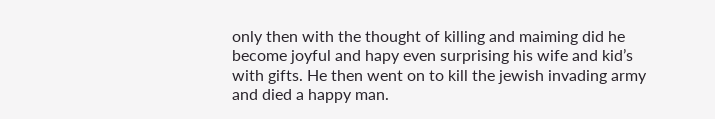only then with the thought of killing and maiming did he become joyful and hapy even surprising his wife and kid’s with gifts. He then went on to kill the jewish invading army and died a happy man.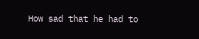How sad that he had to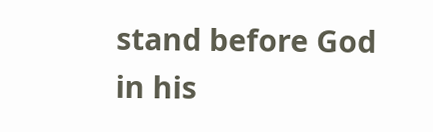stand before God in his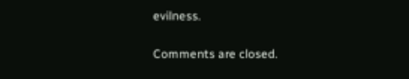evilness.

Comments are closed.